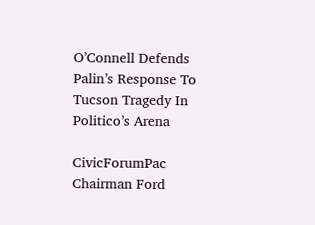O’Connell Defends Palin’s Response To Tucson Tragedy In Politico’s Arena

CivicForumPac Chairman Ford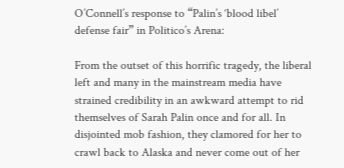O’Connell’s response to “Palin’s ‘blood libel’ defense fair” in Politico’s Arena:

From the outset of this horrific tragedy, the liberal left and many in the mainstream media have strained credibility in an awkward attempt to rid themselves of Sarah Palin once and for all. In disjointed mob fashion, they clamored for her to crawl back to Alaska and never come out of her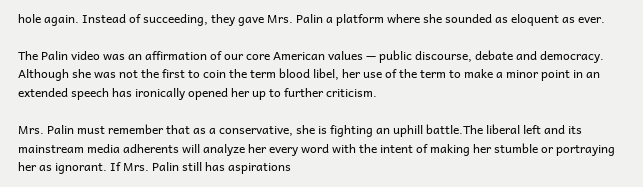hole again. Instead of succeeding, they gave Mrs. Palin a platform where she sounded as eloquent as ever.

The Palin video was an affirmation of our core American values — public discourse, debate and democracy. Although she was not the first to coin the term blood libel, her use of the term to make a minor point in an extended speech has ironically opened her up to further criticism.

Mrs. Palin must remember that as a conservative, she is fighting an uphill battle.The liberal left and its mainstream media adherents will analyze her every word with the intent of making her stumble or portraying her as ignorant. If Mrs. Palin still has aspirations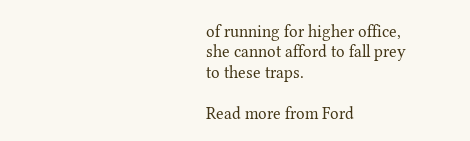of running for higher office, she cannot afford to fall prey to these traps.

Read more from Ford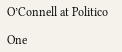O’Connell at Politico

One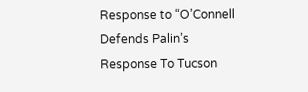Response to “O’Connell Defends Palin’s Response To Tucson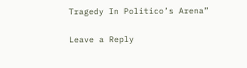Tragedy In Politico’s Arena”

Leave a Reply